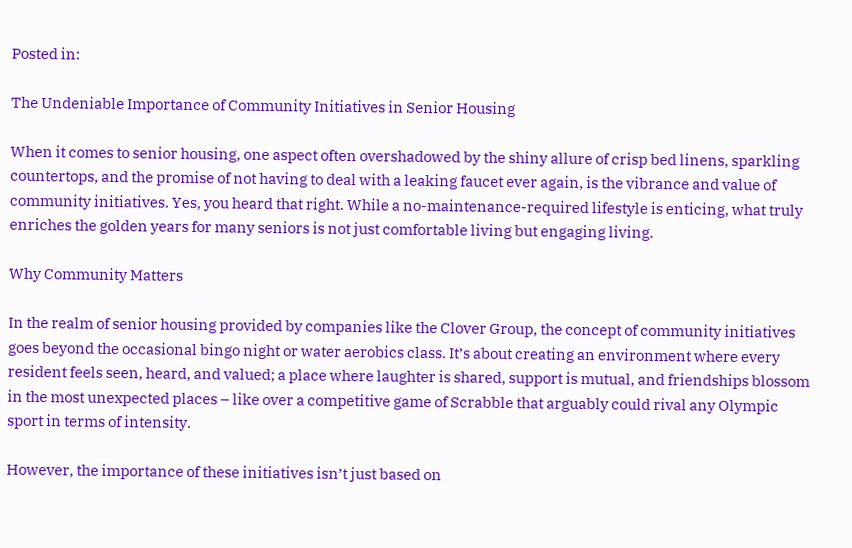Posted in:

The Undeniable Importance of Community Initiatives in Senior Housing

When it comes to senior housing, one aspect often overshadowed by the shiny allure of crisp bed linens, sparkling countertops, and the promise of not having to deal with a leaking faucet ever again, is the vibrance and value of community initiatives. Yes, you heard that right. While a no-maintenance-required lifestyle is enticing, what truly enriches the golden years for many seniors is not just comfortable living but engaging living.

Why Community Matters

In the realm of senior housing provided by companies like the Clover Group, the concept of community initiatives goes beyond the occasional bingo night or water aerobics class. It’s about creating an environment where every resident feels seen, heard, and valued; a place where laughter is shared, support is mutual, and friendships blossom in the most unexpected places – like over a competitive game of Scrabble that arguably could rival any Olympic sport in terms of intensity.

However, the importance of these initiatives isn’t just based on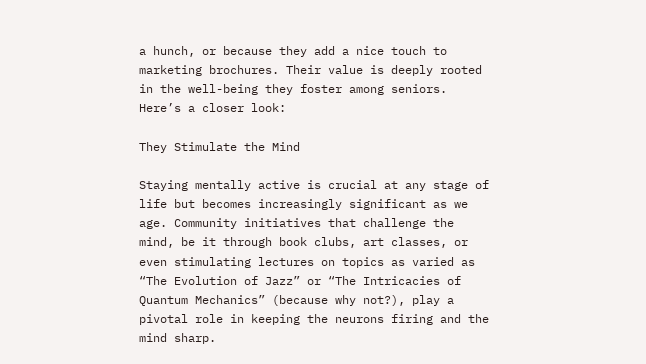a hunch, or because they add a nice touch to marketing brochures. Their value is deeply rooted in the well-being they foster among seniors. Here’s a closer look:

They Stimulate the Mind

Staying mentally active is crucial at any stage of life but becomes increasingly significant as we age. Community initiatives that challenge the mind, be it through book clubs, art classes, or even stimulating lectures on topics as varied as “The Evolution of Jazz” or “The Intricacies of Quantum Mechanics” (because why not?), play a pivotal role in keeping the neurons firing and the mind sharp.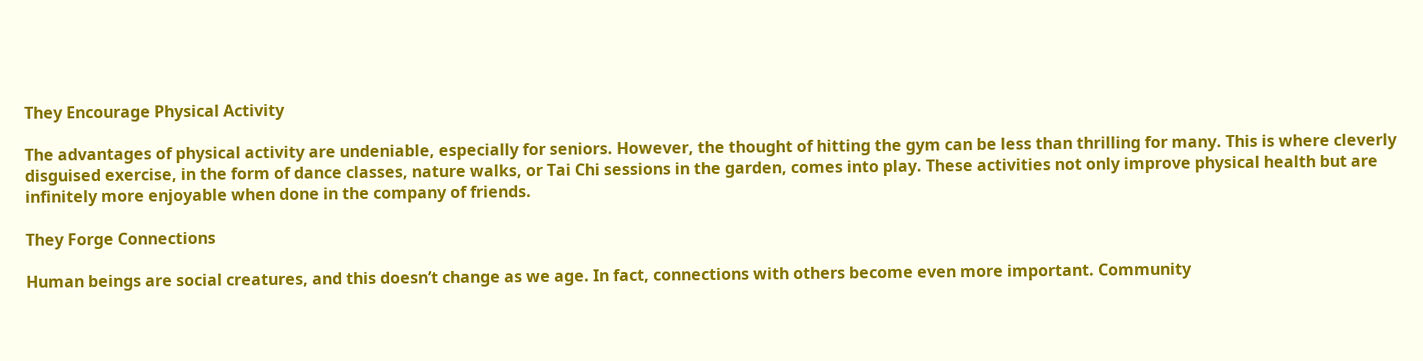They Encourage Physical Activity

The advantages of physical activity are undeniable, especially for seniors. However, the thought of hitting the gym can be less than thrilling for many. This is where cleverly disguised exercise, in the form of dance classes, nature walks, or Tai Chi sessions in the garden, comes into play. These activities not only improve physical health but are infinitely more enjoyable when done in the company of friends.

They Forge Connections

Human beings are social creatures, and this doesn’t change as we age. In fact, connections with others become even more important. Community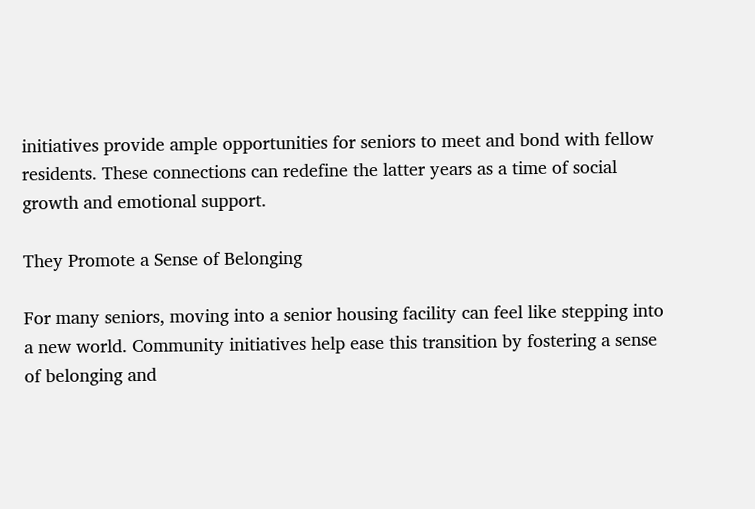initiatives provide ample opportunities for seniors to meet and bond with fellow residents. These connections can redefine the latter years as a time of social growth and emotional support.

They Promote a Sense of Belonging

For many seniors, moving into a senior housing facility can feel like stepping into a new world. Community initiatives help ease this transition by fostering a sense of belonging and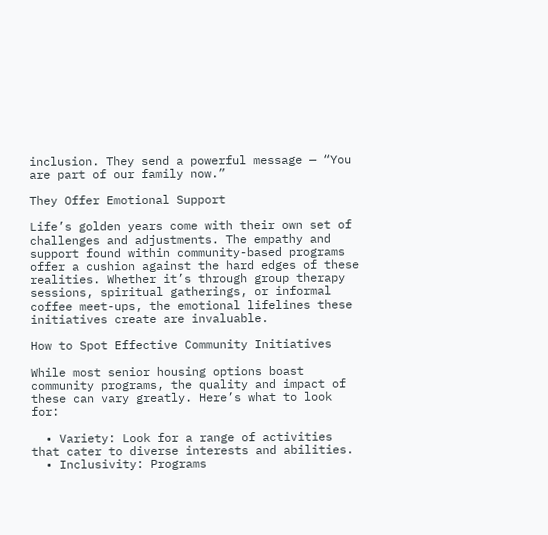inclusion. They send a powerful message — “You are part of our family now.”

They Offer Emotional Support

Life’s golden years come with their own set of challenges and adjustments. The empathy and support found within community-based programs offer a cushion against the hard edges of these realities. Whether it’s through group therapy sessions, spiritual gatherings, or informal coffee meet-ups, the emotional lifelines these initiatives create are invaluable.

How to Spot Effective Community Initiatives

While most senior housing options boast community programs, the quality and impact of these can vary greatly. Here’s what to look for:

  • Variety: Look for a range of activities that cater to diverse interests and abilities.
  • Inclusivity: Programs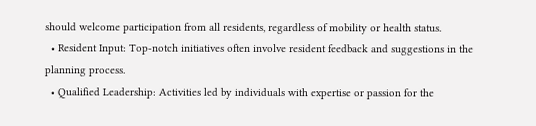should welcome participation from all residents, regardless of mobility or health status.
  • Resident Input: Top-notch initiatives often involve resident feedback and suggestions in the planning process.
  • Qualified Leadership: Activities led by individuals with expertise or passion for the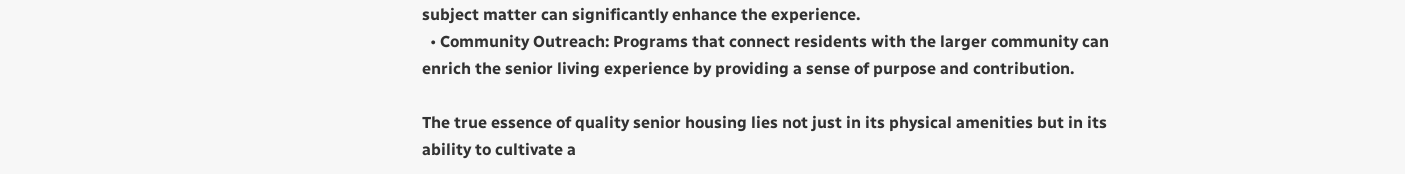subject matter can significantly enhance the experience.
  • Community Outreach: Programs that connect residents with the larger community can enrich the senior living experience by providing a sense of purpose and contribution.

The true essence of quality senior housing lies not just in its physical amenities but in its ability to cultivate a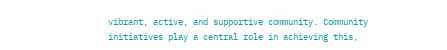vibrant, active, and supportive community. Community initiatives play a central role in achieving this,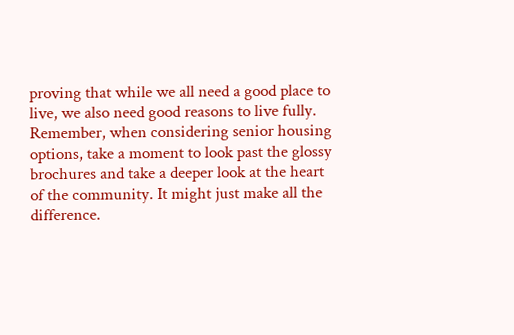proving that while we all need a good place to live, we also need good reasons to live fully. Remember, when considering senior housing options, take a moment to look past the glossy brochures and take a deeper look at the heart of the community. It might just make all the difference.